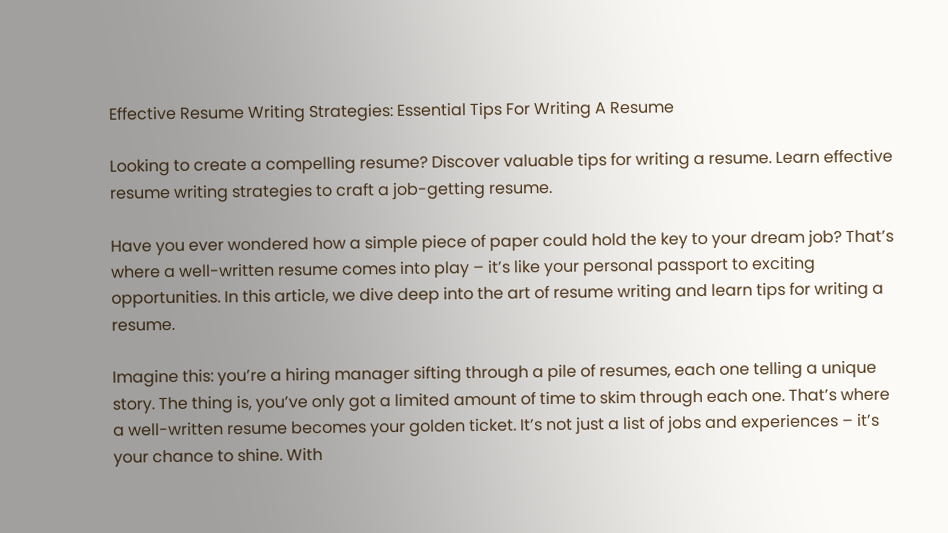Effective Resume Writing Strategies: Essential Tips For Writing A Resume

Looking to create a compelling resume? Discover valuable tips for writing a resume. Learn effective resume writing strategies to craft a job-getting resume.

Have you ever wondered how a simple piece of paper could hold the key to your dream job? That’s where a well-written resume comes into play – it’s like your personal passport to exciting opportunities. In this article, we dive deep into the art of resume writing and learn tips for writing a resume.

Imagine this: you’re a hiring manager sifting through a pile of resumes, each one telling a unique story. The thing is, you’ve only got a limited amount of time to skim through each one. That’s where a well-written resume becomes your golden ticket. It’s not just a list of jobs and experiences – it’s your chance to shine. With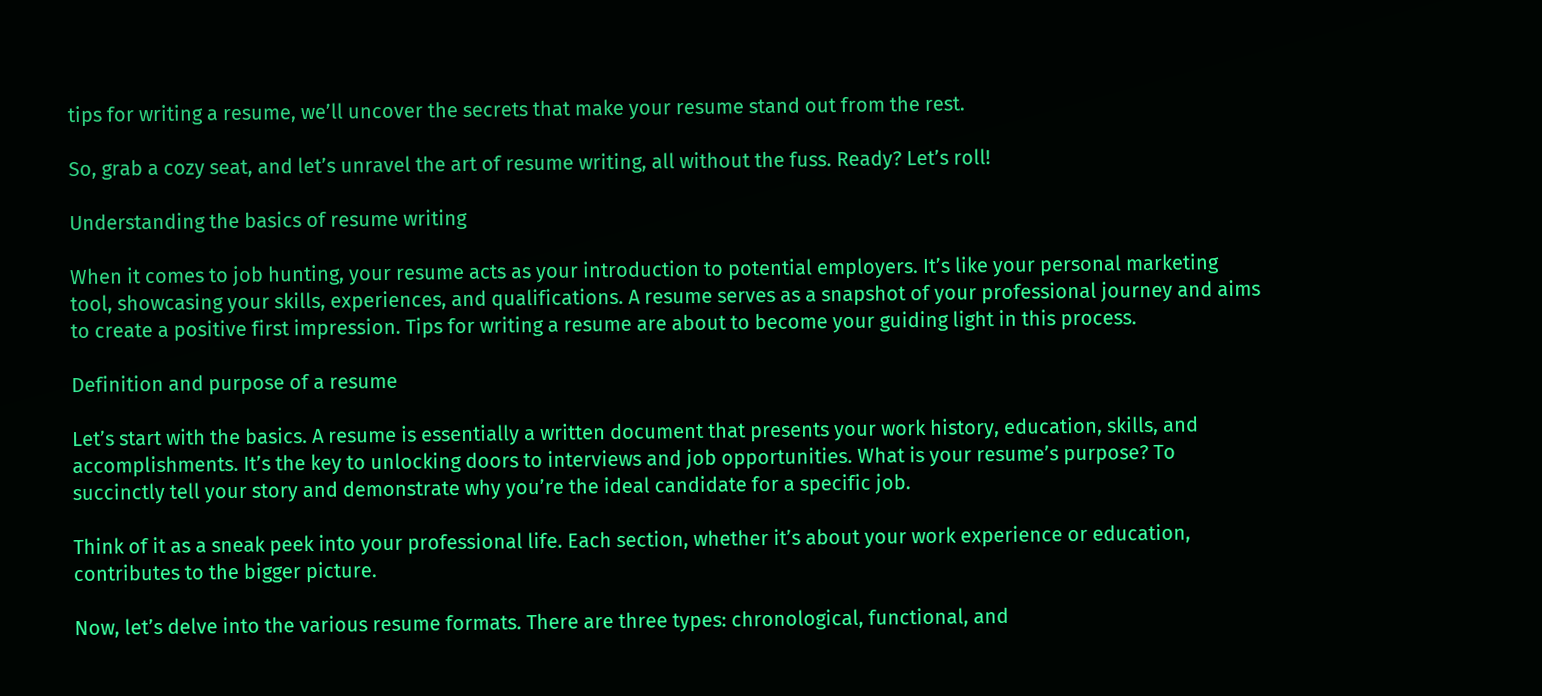tips for writing a resume, we’ll uncover the secrets that make your resume stand out from the rest.

So, grab a cozy seat, and let’s unravel the art of resume writing, all without the fuss. Ready? Let’s roll!

Understanding the basics of resume writing

When it comes to job hunting, your resume acts as your introduction to potential employers. It’s like your personal marketing tool, showcasing your skills, experiences, and qualifications. A resume serves as a snapshot of your professional journey and aims to create a positive first impression. Tips for writing a resume are about to become your guiding light in this process.

Definition and purpose of a resume

Let’s start with the basics. A resume is essentially a written document that presents your work history, education, skills, and accomplishments. It’s the key to unlocking doors to interviews and job opportunities. What is your resume’s purpose? To succinctly tell your story and demonstrate why you’re the ideal candidate for a specific job.

Think of it as a sneak peek into your professional life. Each section, whether it’s about your work experience or education, contributes to the bigger picture.

Now, let’s delve into the various resume formats. There are three types: chronological, functional, and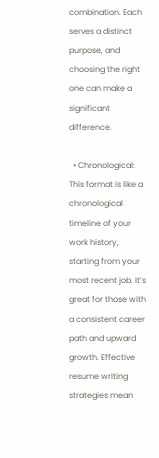combination. Each serves a distinct purpose, and choosing the right one can make a significant difference.

  • Chronological: This format is like a chronological timeline of your work history, starting from your most recent job. It’s great for those with a consistent career path and upward growth. Effective resume writing strategies mean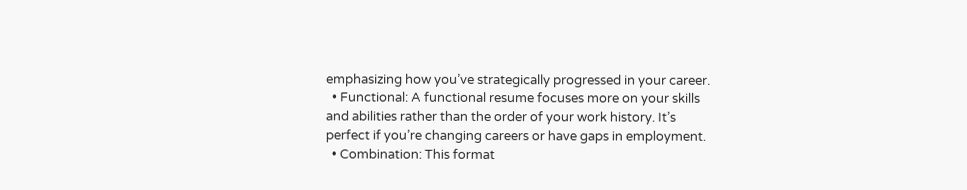emphasizing how you’ve strategically progressed in your career.
  • Functional: A functional resume focuses more on your skills and abilities rather than the order of your work history. It’s perfect if you’re changing careers or have gaps in employment.
  • Combination: This format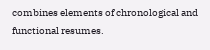combines elements of chronological and functional resumes.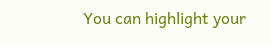You can highlight your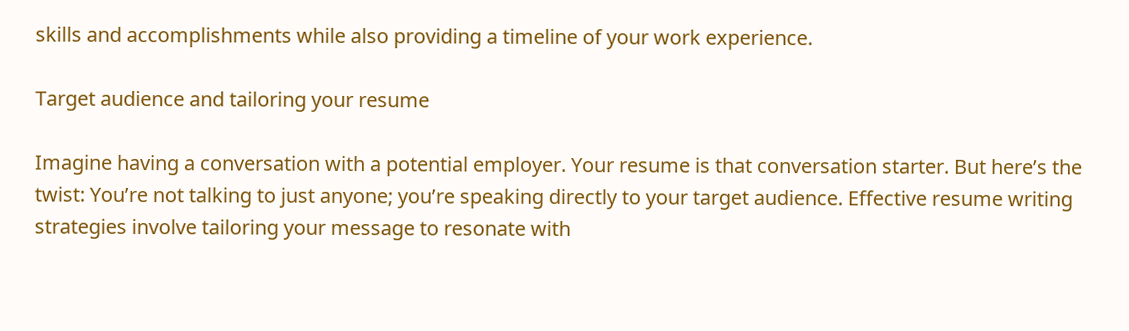skills and accomplishments while also providing a timeline of your work experience.

Target audience and tailoring your resume

Imagine having a conversation with a potential employer. Your resume is that conversation starter. But here’s the twist: You’re not talking to just anyone; you’re speaking directly to your target audience. Effective resume writing strategies involve tailoring your message to resonate with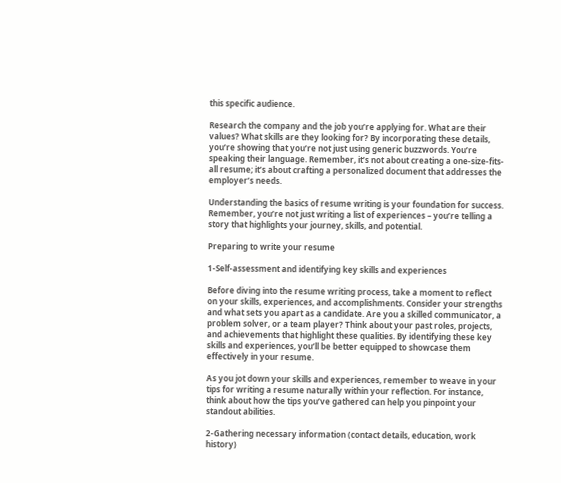this specific audience.

Research the company and the job you’re applying for. What are their values? What skills are they looking for? By incorporating these details, you’re showing that you’re not just using generic buzzwords. You’re speaking their language. Remember, it’s not about creating a one-size-fits-all resume; it’s about crafting a personalized document that addresses the employer’s needs.

Understanding the basics of resume writing is your foundation for success. Remember, you’re not just writing a list of experiences – you’re telling a story that highlights your journey, skills, and potential.

Preparing to write your resume

1-Self-assessment and identifying key skills and experiences

Before diving into the resume writing process, take a moment to reflect on your skills, experiences, and accomplishments. Consider your strengths and what sets you apart as a candidate. Are you a skilled communicator, a problem solver, or a team player? Think about your past roles, projects, and achievements that highlight these qualities. By identifying these key skills and experiences, you’ll be better equipped to showcase them effectively in your resume.

As you jot down your skills and experiences, remember to weave in your tips for writing a resume naturally within your reflection. For instance, think about how the tips you’ve gathered can help you pinpoint your standout abilities.

2-Gathering necessary information (contact details, education, work history)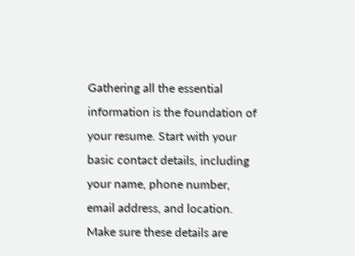Gathering all the essential information is the foundation of your resume. Start with your basic contact details, including your name, phone number, email address, and location. Make sure these details are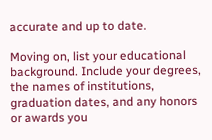accurate and up to date.

Moving on, list your educational background. Include your degrees, the names of institutions, graduation dates, and any honors or awards you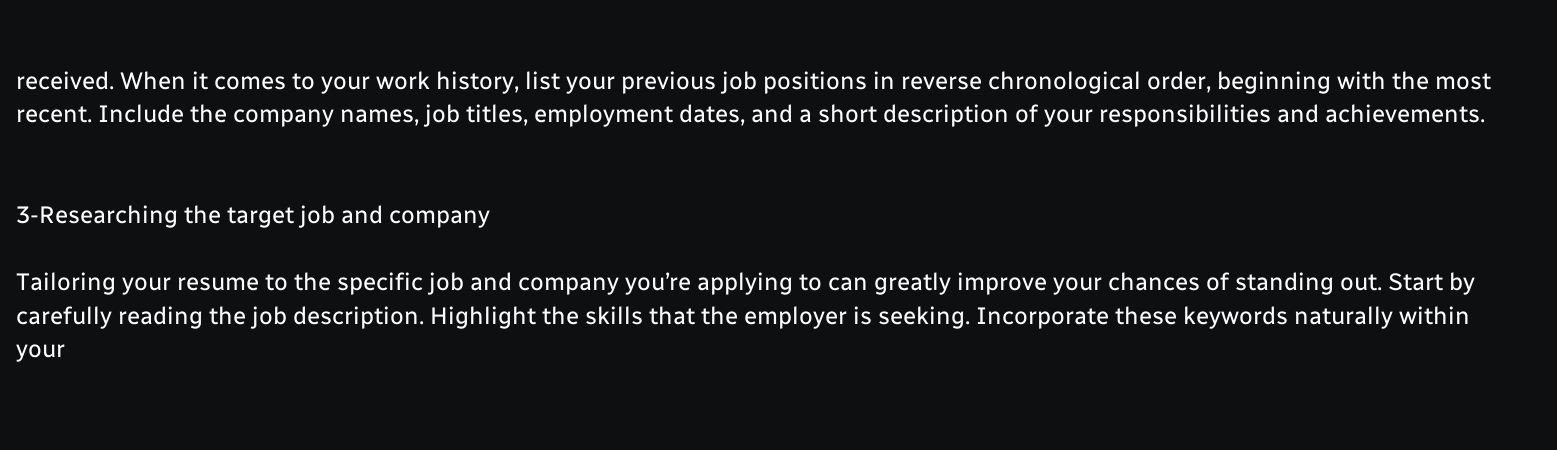received. When it comes to your work history, list your previous job positions in reverse chronological order, beginning with the most recent. Include the company names, job titles, employment dates, and a short description of your responsibilities and achievements.


3-Researching the target job and company

Tailoring your resume to the specific job and company you’re applying to can greatly improve your chances of standing out. Start by carefully reading the job description. Highlight the skills that the employer is seeking. Incorporate these keywords naturally within your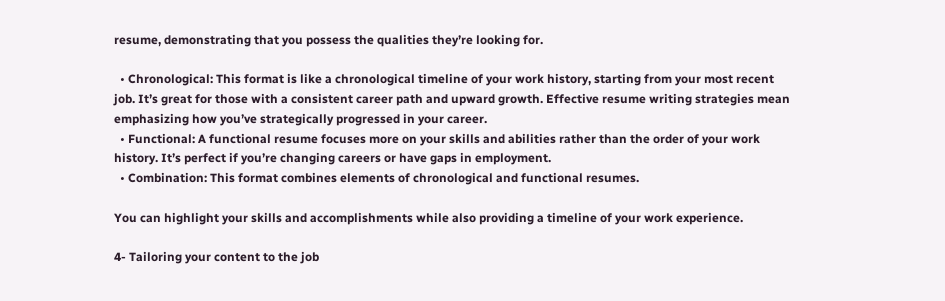resume, demonstrating that you possess the qualities they’re looking for.

  • Chronological: This format is like a chronological timeline of your work history, starting from your most recent job. It’s great for those with a consistent career path and upward growth. Effective resume writing strategies mean emphasizing how you’ve strategically progressed in your career.
  • Functional: A functional resume focuses more on your skills and abilities rather than the order of your work history. It’s perfect if you’re changing careers or have gaps in employment.
  • Combination: This format combines elements of chronological and functional resumes.

You can highlight your skills and accomplishments while also providing a timeline of your work experience.

4- Tailoring your content to the job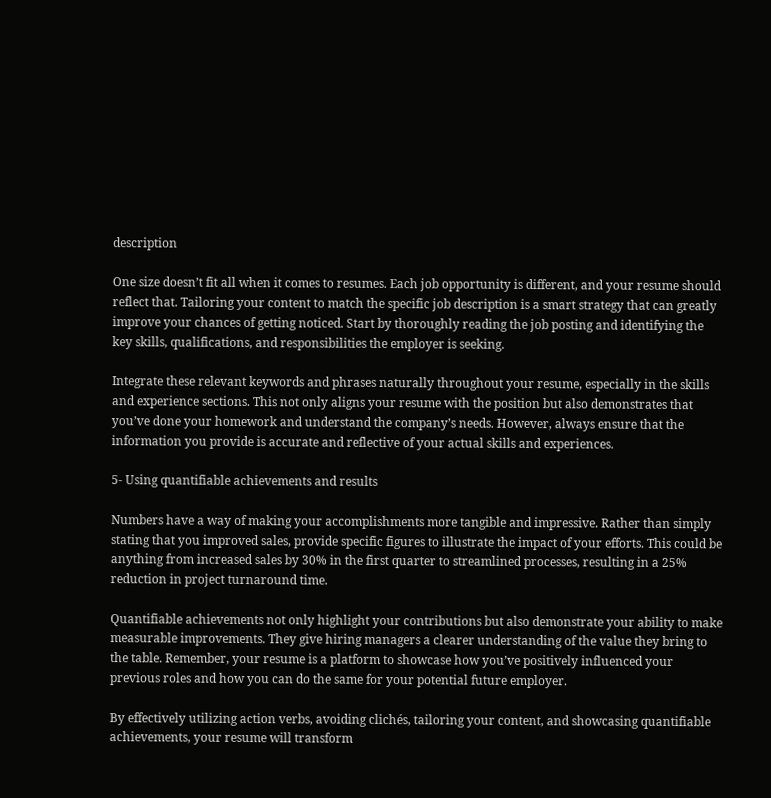description

One size doesn’t fit all when it comes to resumes. Each job opportunity is different, and your resume should reflect that. Tailoring your content to match the specific job description is a smart strategy that can greatly improve your chances of getting noticed. Start by thoroughly reading the job posting and identifying the key skills, qualifications, and responsibilities the employer is seeking.

Integrate these relevant keywords and phrases naturally throughout your resume, especially in the skills and experience sections. This not only aligns your resume with the position but also demonstrates that you’ve done your homework and understand the company’s needs. However, always ensure that the information you provide is accurate and reflective of your actual skills and experiences.

5- Using quantifiable achievements and results

Numbers have a way of making your accomplishments more tangible and impressive. Rather than simply stating that you improved sales, provide specific figures to illustrate the impact of your efforts. This could be anything from increased sales by 30% in the first quarter to streamlined processes, resulting in a 25% reduction in project turnaround time.

Quantifiable achievements not only highlight your contributions but also demonstrate your ability to make measurable improvements. They give hiring managers a clearer understanding of the value they bring to the table. Remember, your resume is a platform to showcase how you’ve positively influenced your previous roles and how you can do the same for your potential future employer.

By effectively utilizing action verbs, avoiding clichés, tailoring your content, and showcasing quantifiable achievements, your resume will transform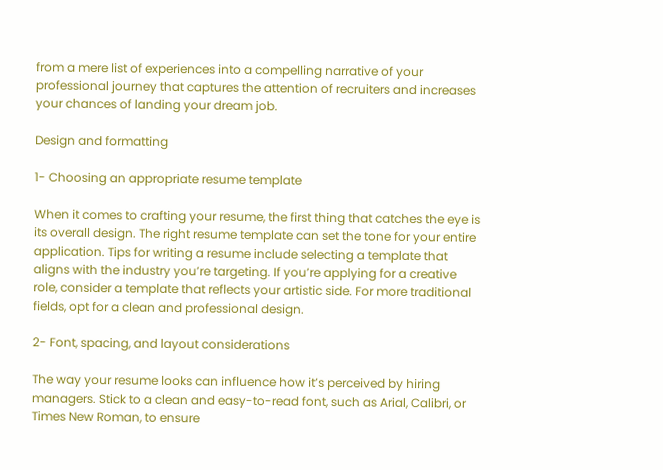from a mere list of experiences into a compelling narrative of your professional journey that captures the attention of recruiters and increases your chances of landing your dream job.

Design and formatting

1- Choosing an appropriate resume template

When it comes to crafting your resume, the first thing that catches the eye is its overall design. The right resume template can set the tone for your entire application. Tips for writing a resume include selecting a template that aligns with the industry you’re targeting. If you’re applying for a creative role, consider a template that reflects your artistic side. For more traditional fields, opt for a clean and professional design.

2- Font, spacing, and layout considerations

The way your resume looks can influence how it’s perceived by hiring managers. Stick to a clean and easy-to-read font, such as Arial, Calibri, or Times New Roman, to ensure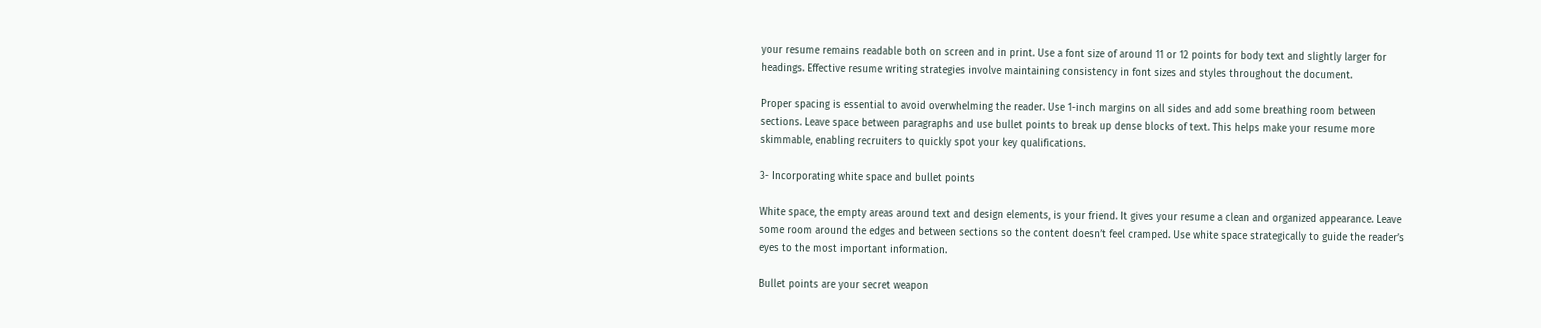your resume remains readable both on screen and in print. Use a font size of around 11 or 12 points for body text and slightly larger for headings. Effective resume writing strategies involve maintaining consistency in font sizes and styles throughout the document.

Proper spacing is essential to avoid overwhelming the reader. Use 1-inch margins on all sides and add some breathing room between sections. Leave space between paragraphs and use bullet points to break up dense blocks of text. This helps make your resume more skimmable, enabling recruiters to quickly spot your key qualifications.

3- Incorporating white space and bullet points

White space, the empty areas around text and design elements, is your friend. It gives your resume a clean and organized appearance. Leave some room around the edges and between sections so the content doesn’t feel cramped. Use white space strategically to guide the reader’s eyes to the most important information.

Bullet points are your secret weapon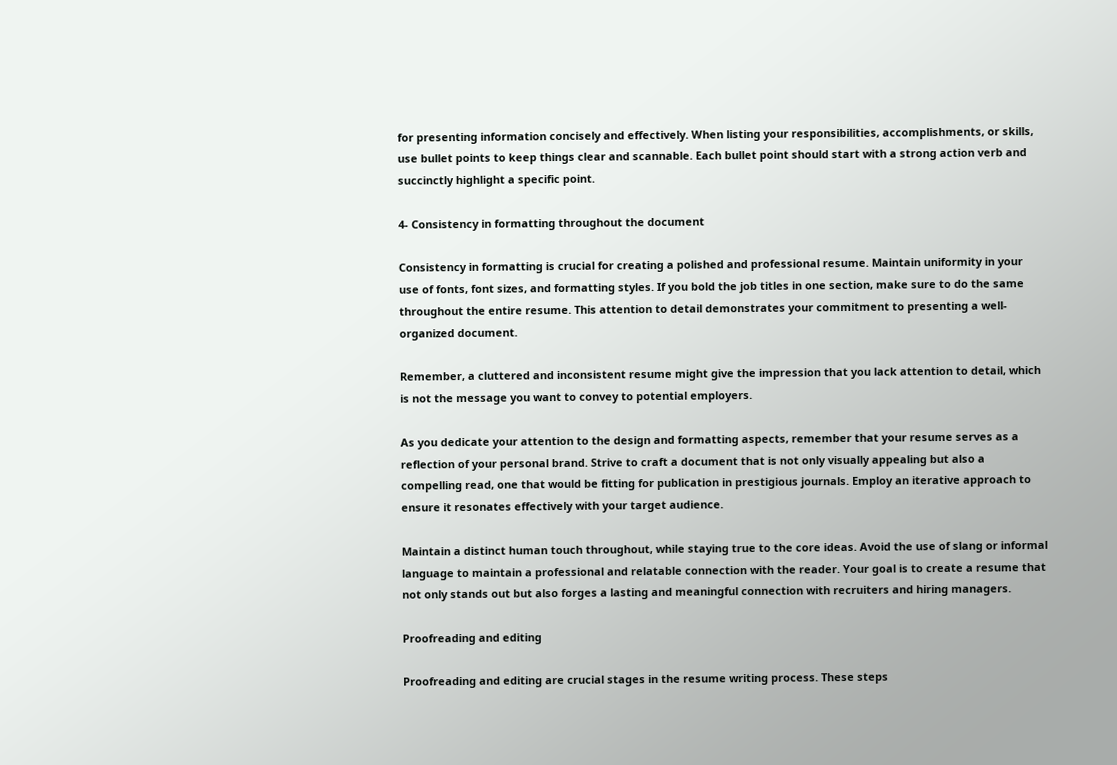for presenting information concisely and effectively. When listing your responsibilities, accomplishments, or skills, use bullet points to keep things clear and scannable. Each bullet point should start with a strong action verb and succinctly highlight a specific point.

4- Consistency in formatting throughout the document

Consistency in formatting is crucial for creating a polished and professional resume. Maintain uniformity in your use of fonts, font sizes, and formatting styles. If you bold the job titles in one section, make sure to do the same throughout the entire resume. This attention to detail demonstrates your commitment to presenting a well-organized document.

Remember, a cluttered and inconsistent resume might give the impression that you lack attention to detail, which is not the message you want to convey to potential employers.

As you dedicate your attention to the design and formatting aspects, remember that your resume serves as a reflection of your personal brand. Strive to craft a document that is not only visually appealing but also a compelling read, one that would be fitting for publication in prestigious journals. Employ an iterative approach to ensure it resonates effectively with your target audience.

Maintain a distinct human touch throughout, while staying true to the core ideas. Avoid the use of slang or informal language to maintain a professional and relatable connection with the reader. Your goal is to create a resume that not only stands out but also forges a lasting and meaningful connection with recruiters and hiring managers.

Proofreading and editing

Proofreading and editing are crucial stages in the resume writing process. These steps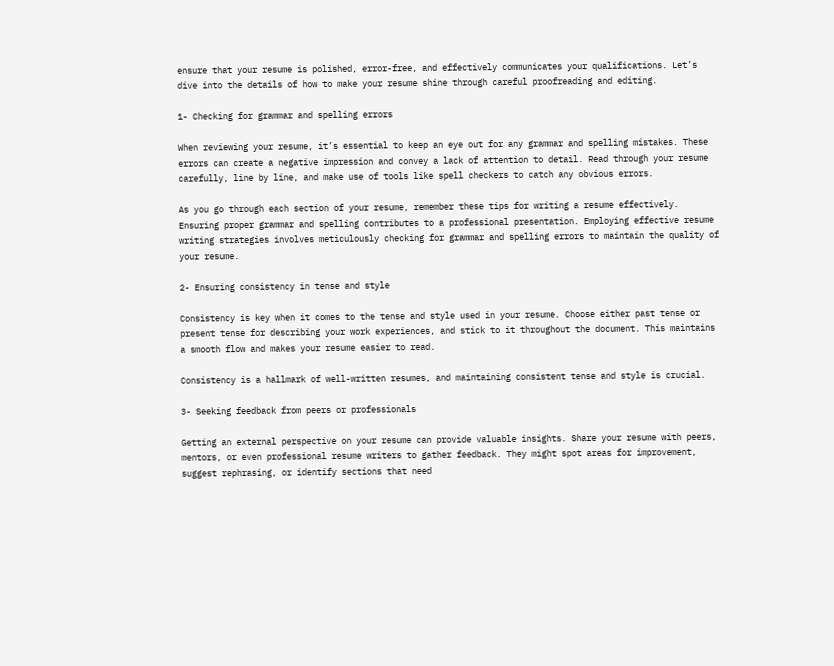ensure that your resume is polished, error-free, and effectively communicates your qualifications. Let’s dive into the details of how to make your resume shine through careful proofreading and editing.

1- Checking for grammar and spelling errors

When reviewing your resume, it’s essential to keep an eye out for any grammar and spelling mistakes. These errors can create a negative impression and convey a lack of attention to detail. Read through your resume carefully, line by line, and make use of tools like spell checkers to catch any obvious errors.

As you go through each section of your resume, remember these tips for writing a resume effectively. Ensuring proper grammar and spelling contributes to a professional presentation. Employing effective resume writing strategies involves meticulously checking for grammar and spelling errors to maintain the quality of your resume.

2- Ensuring consistency in tense and style

Consistency is key when it comes to the tense and style used in your resume. Choose either past tense or present tense for describing your work experiences, and stick to it throughout the document. This maintains a smooth flow and makes your resume easier to read.

Consistency is a hallmark of well-written resumes, and maintaining consistent tense and style is crucial.

3- Seeking feedback from peers or professionals

Getting an external perspective on your resume can provide valuable insights. Share your resume with peers, mentors, or even professional resume writers to gather feedback. They might spot areas for improvement, suggest rephrasing, or identify sections that need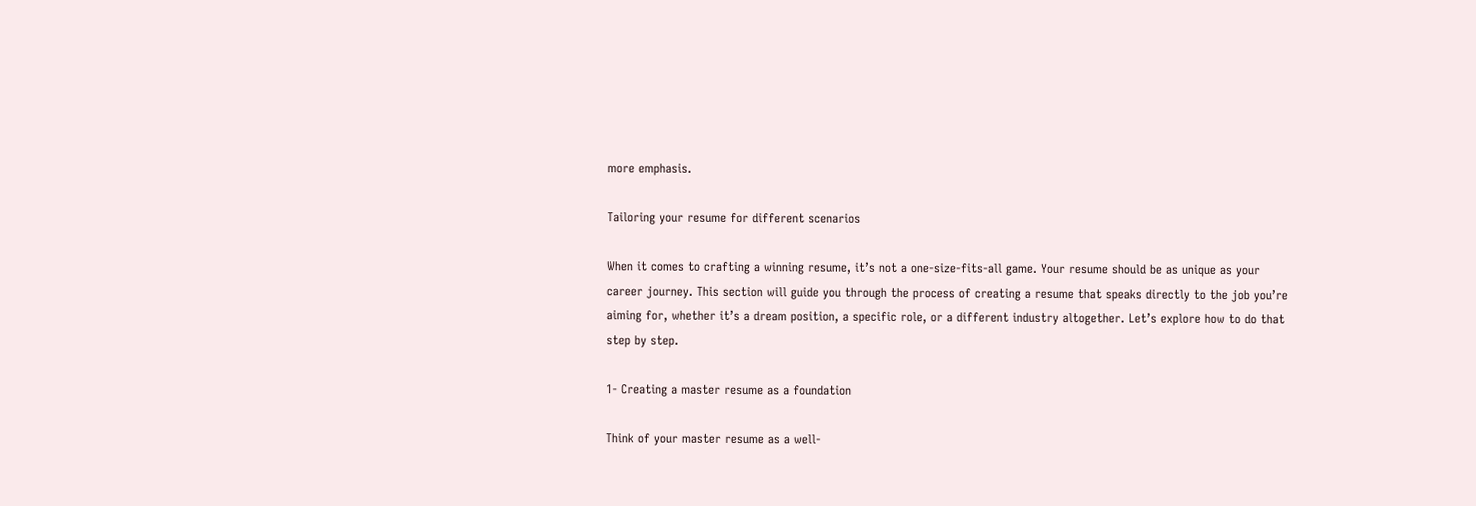more emphasis.

Tailoring your resume for different scenarios

When it comes to crafting a winning resume, it’s not a one-size-fits-all game. Your resume should be as unique as your career journey. This section will guide you through the process of creating a resume that speaks directly to the job you’re aiming for, whether it’s a dream position, a specific role, or a different industry altogether. Let’s explore how to do that step by step.

1- Creating a master resume as a foundation

Think of your master resume as a well-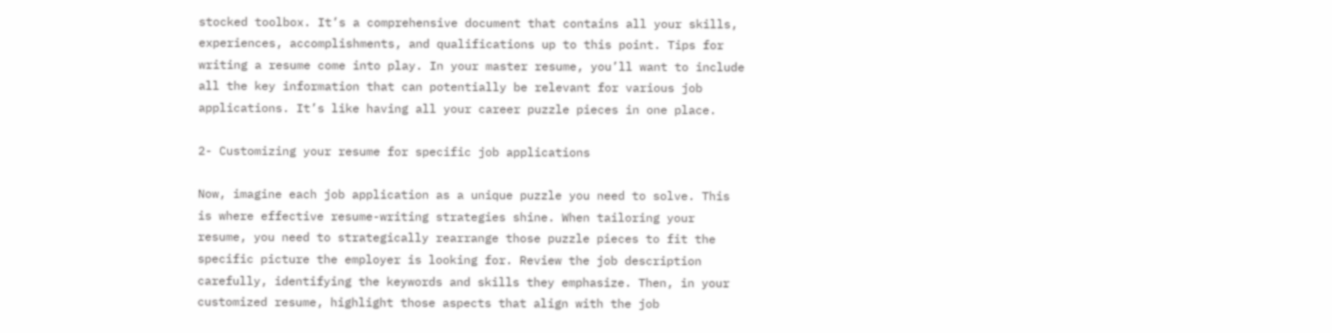stocked toolbox. It’s a comprehensive document that contains all your skills, experiences, accomplishments, and qualifications up to this point. Tips for writing a resume come into play. In your master resume, you’ll want to include all the key information that can potentially be relevant for various job applications. It’s like having all your career puzzle pieces in one place.

2- Customizing your resume for specific job applications

Now, imagine each job application as a unique puzzle you need to solve. This is where effective resume-writing strategies shine. When tailoring your resume, you need to strategically rearrange those puzzle pieces to fit the specific picture the employer is looking for. Review the job description carefully, identifying the keywords and skills they emphasize. Then, in your customized resume, highlight those aspects that align with the job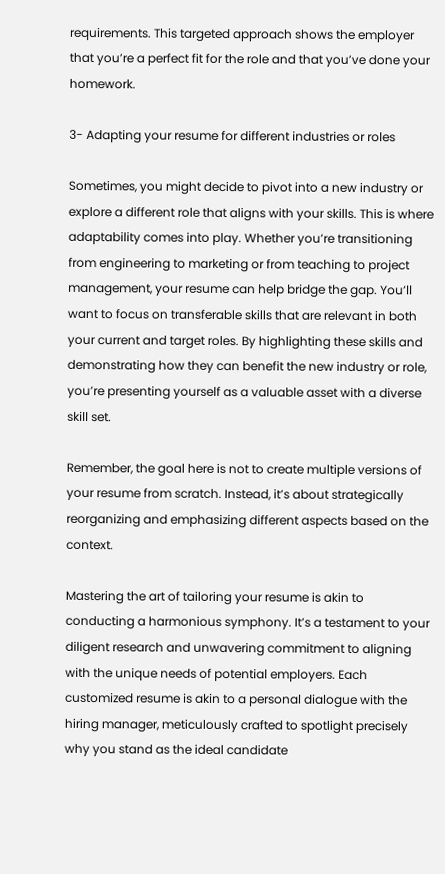requirements. This targeted approach shows the employer that you’re a perfect fit for the role and that you’ve done your homework.

3- Adapting your resume for different industries or roles

Sometimes, you might decide to pivot into a new industry or explore a different role that aligns with your skills. This is where adaptability comes into play. Whether you’re transitioning from engineering to marketing or from teaching to project management, your resume can help bridge the gap. You’ll want to focus on transferable skills that are relevant in both your current and target roles. By highlighting these skills and demonstrating how they can benefit the new industry or role, you’re presenting yourself as a valuable asset with a diverse skill set.

Remember, the goal here is not to create multiple versions of your resume from scratch. Instead, it’s about strategically reorganizing and emphasizing different aspects based on the context.

Mastering the art of tailoring your resume is akin to conducting a harmonious symphony. It’s a testament to your diligent research and unwavering commitment to aligning with the unique needs of potential employers. Each customized resume is akin to a personal dialogue with the hiring manager, meticulously crafted to spotlight precisely why you stand as the ideal candidate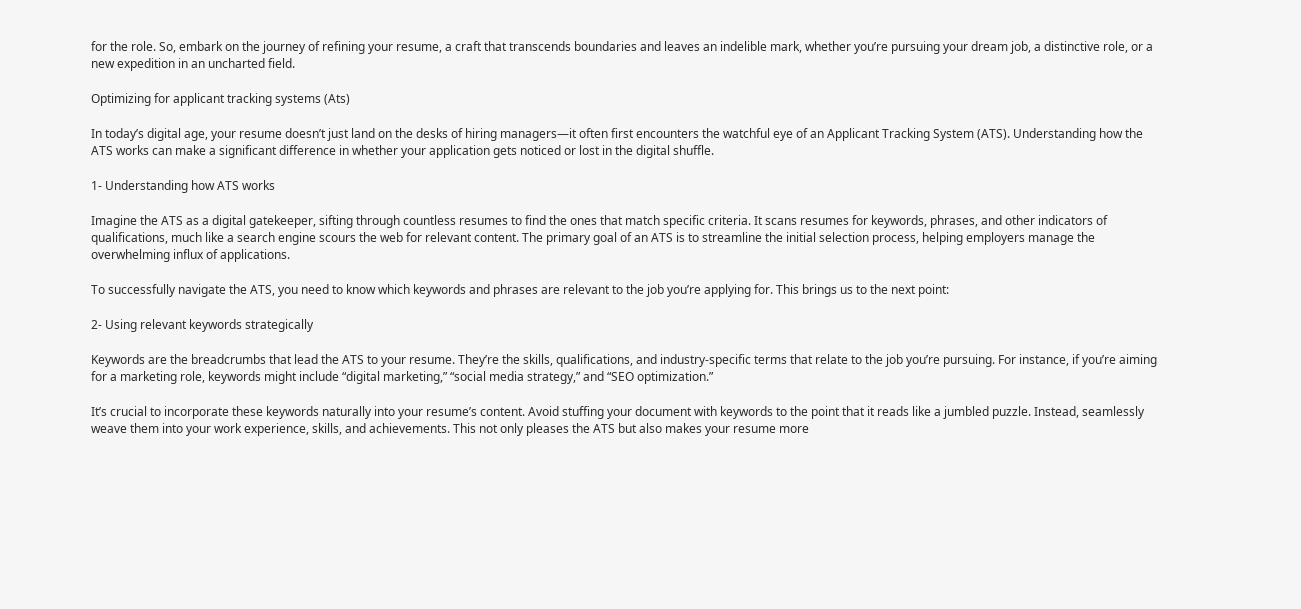for the role. So, embark on the journey of refining your resume, a craft that transcends boundaries and leaves an indelible mark, whether you’re pursuing your dream job, a distinctive role, or a new expedition in an uncharted field.

Optimizing for applicant tracking systems (Ats)

In today’s digital age, your resume doesn’t just land on the desks of hiring managers—it often first encounters the watchful eye of an Applicant Tracking System (ATS). Understanding how the ATS works can make a significant difference in whether your application gets noticed or lost in the digital shuffle.

1- Understanding how ATS works

Imagine the ATS as a digital gatekeeper, sifting through countless resumes to find the ones that match specific criteria. It scans resumes for keywords, phrases, and other indicators of qualifications, much like a search engine scours the web for relevant content. The primary goal of an ATS is to streamline the initial selection process, helping employers manage the overwhelming influx of applications.

To successfully navigate the ATS, you need to know which keywords and phrases are relevant to the job you’re applying for. This brings us to the next point:

2- Using relevant keywords strategically

Keywords are the breadcrumbs that lead the ATS to your resume. They’re the skills, qualifications, and industry-specific terms that relate to the job you’re pursuing. For instance, if you’re aiming for a marketing role, keywords might include “digital marketing,” “social media strategy,” and “SEO optimization.”

It’s crucial to incorporate these keywords naturally into your resume’s content. Avoid stuffing your document with keywords to the point that it reads like a jumbled puzzle. Instead, seamlessly weave them into your work experience, skills, and achievements. This not only pleases the ATS but also makes your resume more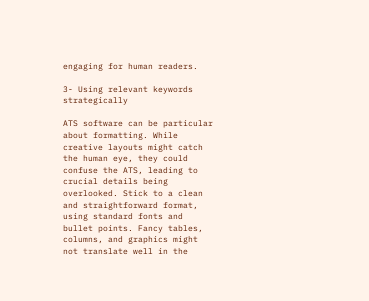engaging for human readers.

3- Using relevant keywords strategically

ATS software can be particular about formatting. While creative layouts might catch the human eye, they could confuse the ATS, leading to crucial details being overlooked. Stick to a clean and straightforward format, using standard fonts and bullet points. Fancy tables, columns, and graphics might not translate well in the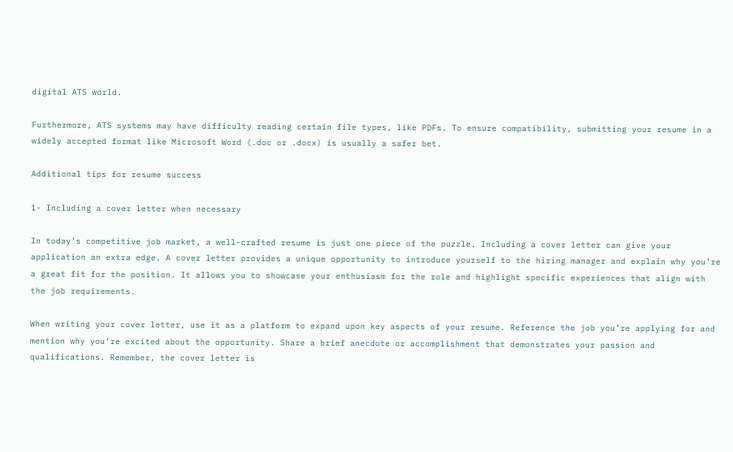digital ATS world.

Furthermore, ATS systems may have difficulty reading certain file types, like PDFs. To ensure compatibility, submitting your resume in a widely accepted format like Microsoft Word (.doc or .docx) is usually a safer bet.

Additional tips for resume success

1- Including a cover letter when necessary

In today’s competitive job market, a well-crafted resume is just one piece of the puzzle. Including a cover letter can give your application an extra edge. A cover letter provides a unique opportunity to introduce yourself to the hiring manager and explain why you’re a great fit for the position. It allows you to showcase your enthusiasm for the role and highlight specific experiences that align with the job requirements.

When writing your cover letter, use it as a platform to expand upon key aspects of your resume. Reference the job you’re applying for and mention why you’re excited about the opportunity. Share a brief anecdote or accomplishment that demonstrates your passion and qualifications. Remember, the cover letter is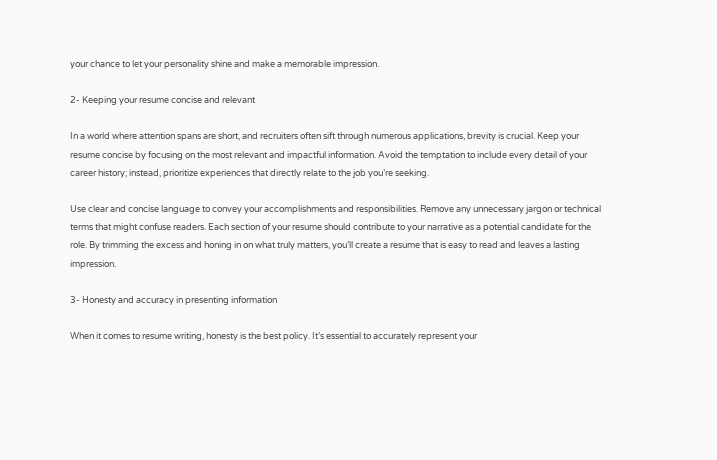your chance to let your personality shine and make a memorable impression.

2- Keeping your resume concise and relevant

In a world where attention spans are short, and recruiters often sift through numerous applications, brevity is crucial. Keep your resume concise by focusing on the most relevant and impactful information. Avoid the temptation to include every detail of your career history; instead, prioritize experiences that directly relate to the job you’re seeking.

Use clear and concise language to convey your accomplishments and responsibilities. Remove any unnecessary jargon or technical terms that might confuse readers. Each section of your resume should contribute to your narrative as a potential candidate for the role. By trimming the excess and honing in on what truly matters, you’ll create a resume that is easy to read and leaves a lasting impression.

3- Honesty and accuracy in presenting information

When it comes to resume writing, honesty is the best policy. It’s essential to accurately represent your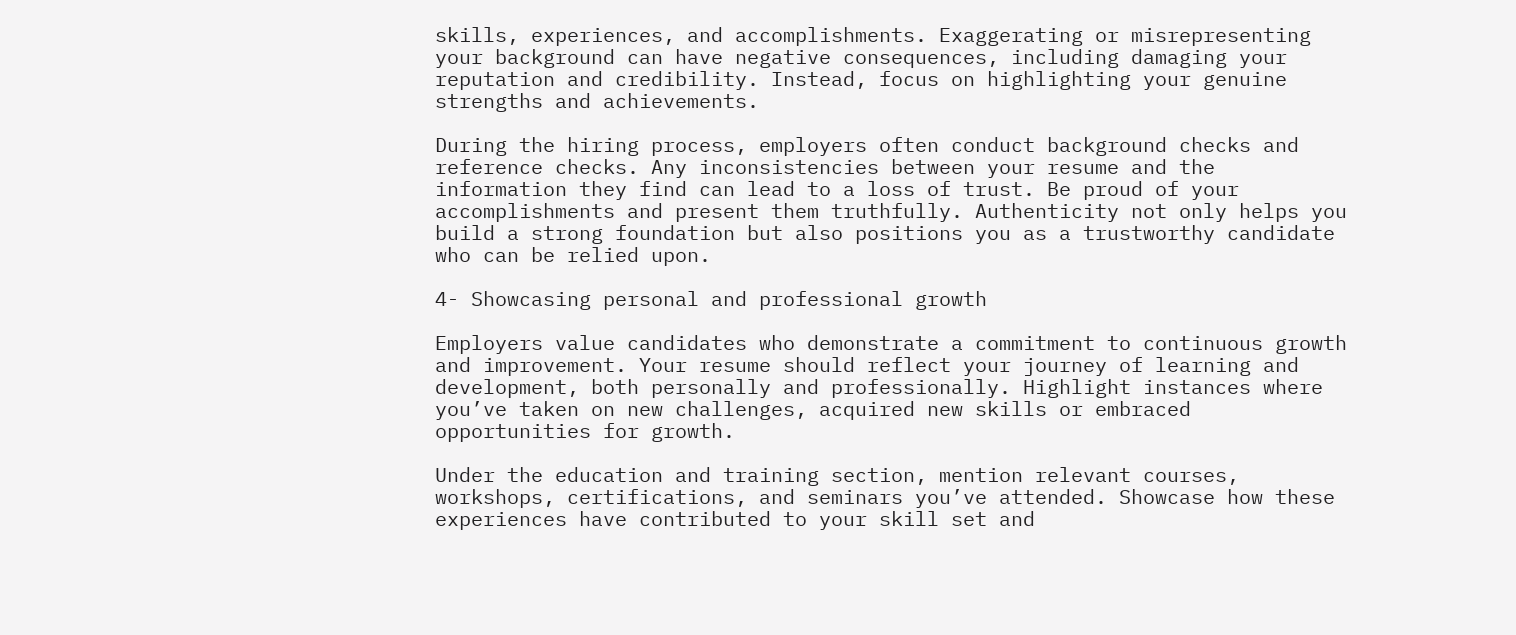skills, experiences, and accomplishments. Exaggerating or misrepresenting your background can have negative consequences, including damaging your reputation and credibility. Instead, focus on highlighting your genuine strengths and achievements.

During the hiring process, employers often conduct background checks and reference checks. Any inconsistencies between your resume and the information they find can lead to a loss of trust. Be proud of your accomplishments and present them truthfully. Authenticity not only helps you build a strong foundation but also positions you as a trustworthy candidate who can be relied upon.

4- Showcasing personal and professional growth

Employers value candidates who demonstrate a commitment to continuous growth and improvement. Your resume should reflect your journey of learning and development, both personally and professionally. Highlight instances where you’ve taken on new challenges, acquired new skills or embraced opportunities for growth.

Under the education and training section, mention relevant courses, workshops, certifications, and seminars you’ve attended. Showcase how these experiences have contributed to your skill set and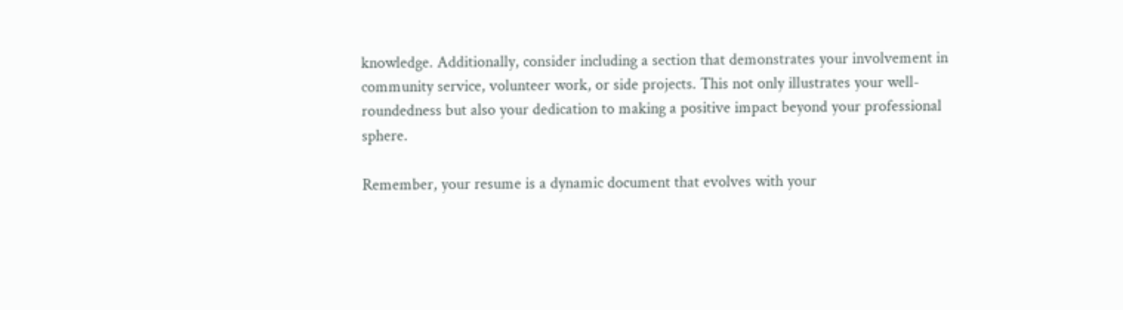knowledge. Additionally, consider including a section that demonstrates your involvement in community service, volunteer work, or side projects. This not only illustrates your well-roundedness but also your dedication to making a positive impact beyond your professional sphere.

Remember, your resume is a dynamic document that evolves with your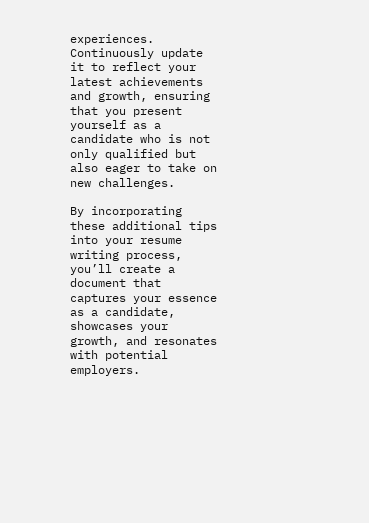experiences. Continuously update it to reflect your latest achievements and growth, ensuring that you present yourself as a candidate who is not only qualified but also eager to take on new challenges.

By incorporating these additional tips into your resume writing process, you’ll create a document that captures your essence as a candidate, showcases your growth, and resonates with potential employers.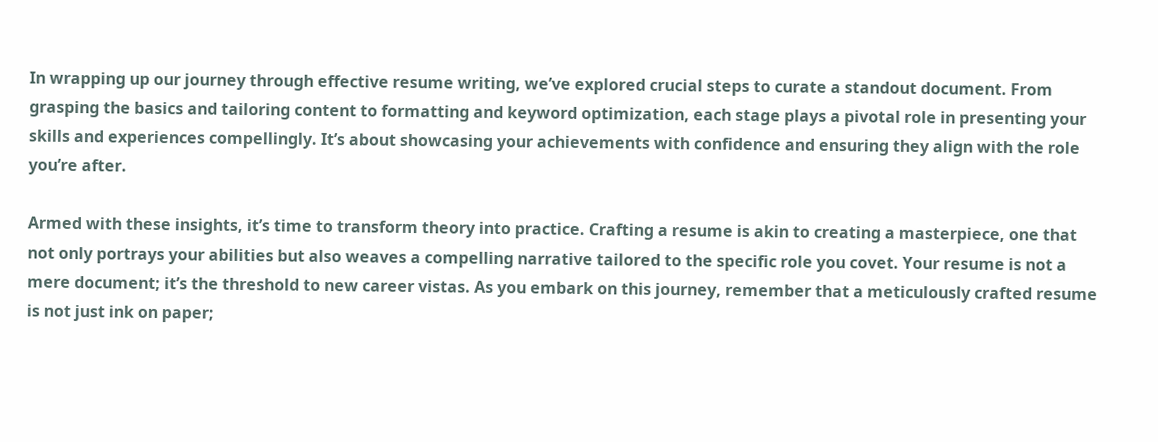In wrapping up our journey through effective resume writing, we’ve explored crucial steps to curate a standout document. From grasping the basics and tailoring content to formatting and keyword optimization, each stage plays a pivotal role in presenting your skills and experiences compellingly. It’s about showcasing your achievements with confidence and ensuring they align with the role you’re after.

Armed with these insights, it’s time to transform theory into practice. Crafting a resume is akin to creating a masterpiece, one that not only portrays your abilities but also weaves a compelling narrative tailored to the specific role you covet. Your resume is not a mere document; it’s the threshold to new career vistas. As you embark on this journey, remember that a meticulously crafted resume is not just ink on paper;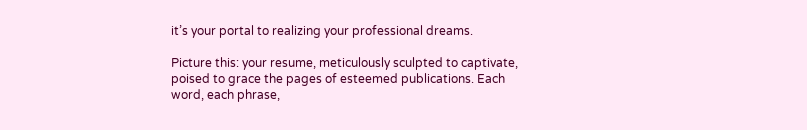it’s your portal to realizing your professional dreams.

Picture this: your resume, meticulously sculpted to captivate, poised to grace the pages of esteemed publications. Each word, each phrase,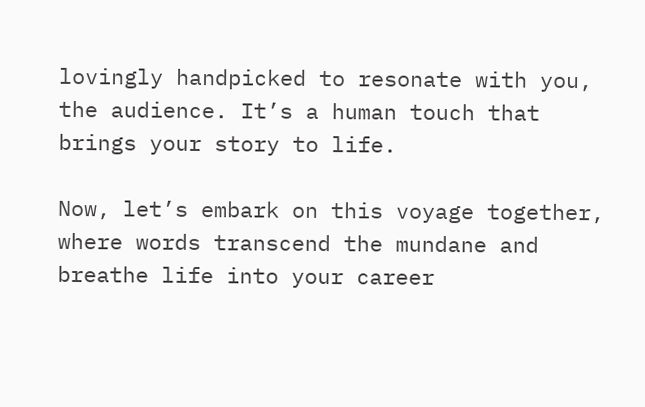lovingly handpicked to resonate with you, the audience. It’s a human touch that brings your story to life.

Now, let’s embark on this voyage together, where words transcend the mundane and breathe life into your career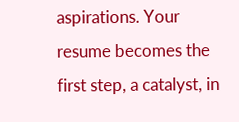aspirations. Your resume becomes the first step, a catalyst, in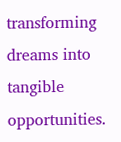transforming dreams into tangible opportunities.